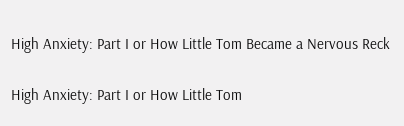High Anxiety: Part I or How Little Tom Became a Nervous Reck

High Anxiety: Part I or How Little Tom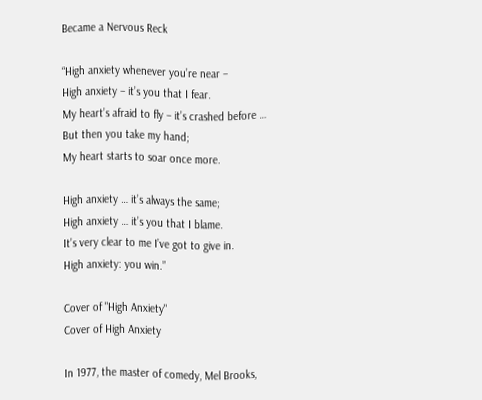Became a Nervous Reck

“High anxiety whenever you’re near –
High anxiety – it’s you that I fear.
My heart’s afraid to fly – it’s crashed before …
But then you take my hand;
My heart starts to soar once more.

High anxiety … it’s always the same;
High anxiety … it’s you that I blame.
It’s very clear to me I’ve got to give in.
High anxiety: you win.”

Cover of "High Anxiety"
Cover of High Anxiety

In 1977, the master of comedy, Mel Brooks,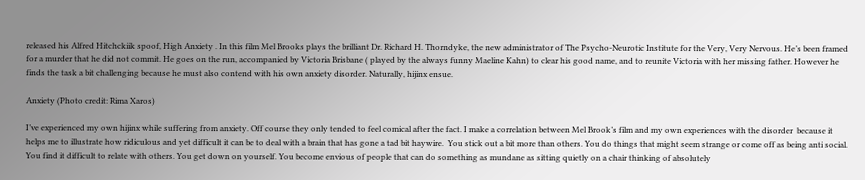released his Alfred Hitchckiik spoof, High Anxiety . In this film Mel Brooks plays the brilliant Dr. Richard H. Thorndyke, the new administrator of The Psycho-Neurotic Institute for the Very, Very Nervous. He’s been framed for a murder that he did not commit. He goes on the run, accompanied by Victoria Brisbane ( played by the always funny Maeline Kahn) to clear his good name, and to reunite Victoria with her missing father. However he finds the task a bit challenging because he must also contend with his own anxiety disorder. Naturally, hijinx ensue.

Anxiety (Photo credit: Rima Xaros)

I’ve experienced my own hijinx while suffering from anxiety. Off course they only tended to feel comical after the fact. I make a correlation between Mel Brook’s film and my own experiences with the disorder  because it helps me to illustrate how ridiculous and yet difficult it can be to deal with a brain that has gone a tad bit haywire.  You stick out a bit more than others. You do things that might seem strange or come off as being anti social. You find it difficult to relate with others. You get down on yourself. You become envious of people that can do something as mundane as sitting quietly on a chair thinking of absolutely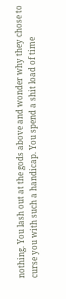nothing. You lash out at the gods above and wonder why they chose to curse you with such a handicap. You spend a shit load of time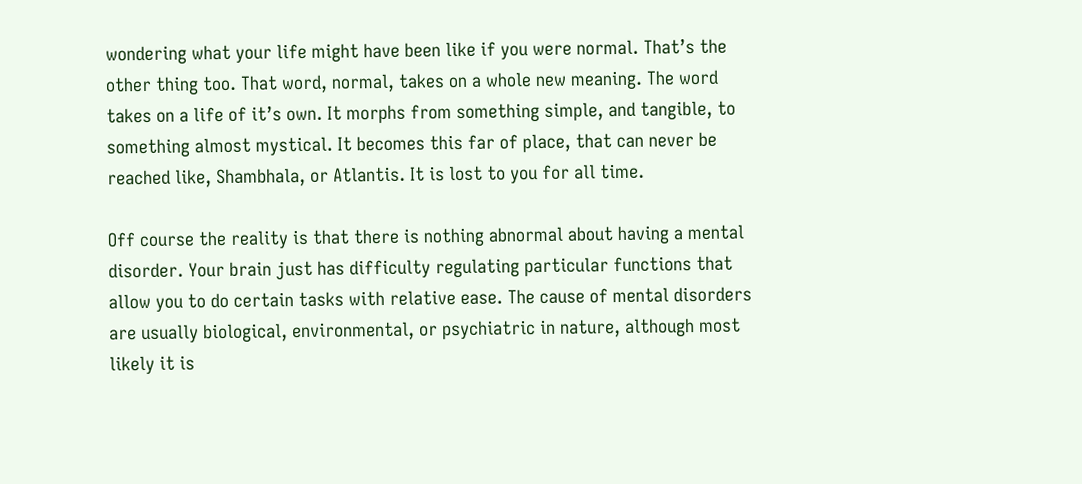wondering what your life might have been like if you were normal. That’s the other thing too. That word, normal, takes on a whole new meaning. The word takes on a life of it’s own. It morphs from something simple, and tangible, to something almost mystical. It becomes this far of place, that can never be reached like, Shambhala, or Atlantis. It is lost to you for all time.

Off course the reality is that there is nothing abnormal about having a mental disorder. Your brain just has difficulty regulating particular functions that allow you to do certain tasks with relative ease. The cause of mental disorders are usually biological, environmental, or psychiatric in nature, although most likely it is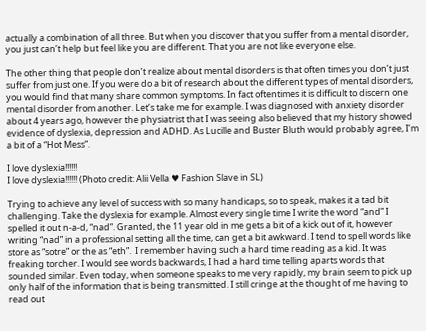actually a combination of all three. But when you discover that you suffer from a mental disorder, you just can’t help but feel like you are different. That you are not like everyone else.

The other thing that people don’t realize about mental disorders is that often times you don’t just suffer from just one. If you were do a bit of research about the different types of mental disorders, you would find that many share common symptoms. In fact oftentimes it is difficult to discern one mental disorder from another. Let’s take me for example. I was diagnosed with anxiety disorder about 4 years ago, however the physiatrist that I was seeing also believed that my history showed evidence of dyslexia, depression and ADHD. As Lucille and Buster Bluth would probably agree, I’m a bit of a “Hot Mess”.

I love dyslexia!!!!!!
I love dyslexia!!!!!! (Photo credit: Alii Vella ♥ Fashion Slave in SL)

Trying to achieve any level of success with so many handicaps, so to speak, makes it a tad bit challenging. Take the dyslexia for example. Almost every single time I write the word “and” I spelled it out n-a-d, “nad”. Granted, the 11 year old in me gets a bit of a kick out of it, however writing “nad” in a professional setting all the time, can get a bit awkward. I tend to spell words like store as “sotre” or the as “eth”.  I remember having such a hard time reading as a kid. It was freaking torcher. I would see words backwards, I had a hard time telling aparts words that sounded similar. Even today, when someone speaks to me very rapidly, my brain seem to pick up only half of the information that is being transmitted. I still cringe at the thought of me having to read out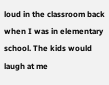loud in the classroom back when I was in elementary school. The kids would laugh at me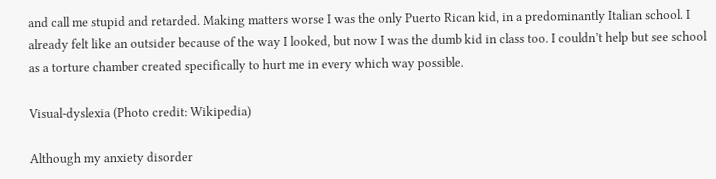and call me stupid and retarded. Making matters worse I was the only Puerto Rican kid, in a predominantly Italian school. I already felt like an outsider because of the way I looked, but now I was the dumb kid in class too. I couldn’t help but see school as a torture chamber created specifically to hurt me in every which way possible.

Visual-dyslexia (Photo credit: Wikipedia)

Although my anxiety disorder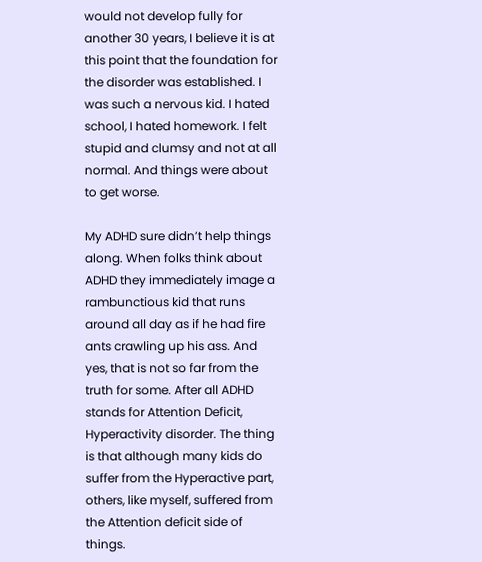would not develop fully for another 30 years, I believe it is at this point that the foundation for the disorder was established. I was such a nervous kid. I hated school, I hated homework. I felt stupid and clumsy and not at all normal. And things were about to get worse.

My ADHD sure didn’t help things along. When folks think about ADHD they immediately image a rambunctious kid that runs around all day as if he had fire ants crawling up his ass. And yes, that is not so far from the truth for some. After all ADHD stands for Attention Deficit, Hyperactivity disorder. The thing is that although many kids do suffer from the Hyperactive part, others, like myself, suffered from the Attention deficit side of things.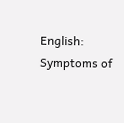English: Symptoms of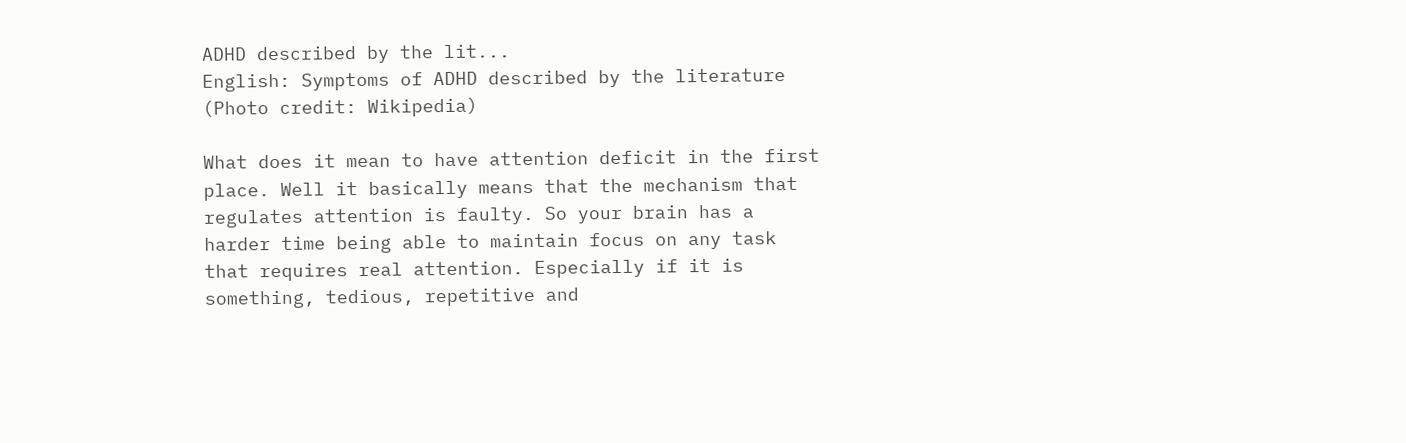ADHD described by the lit...
English: Symptoms of ADHD described by the literature (Photo credit: Wikipedia)

What does it mean to have attention deficit in the first place. Well it basically means that the mechanism that regulates attention is faulty. So your brain has a harder time being able to maintain focus on any task that requires real attention. Especially if it is something, tedious, repetitive and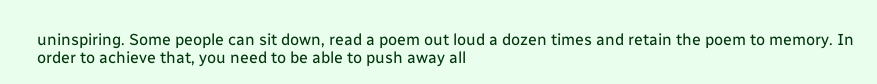uninspiring. Some people can sit down, read a poem out loud a dozen times and retain the poem to memory. In order to achieve that, you need to be able to push away all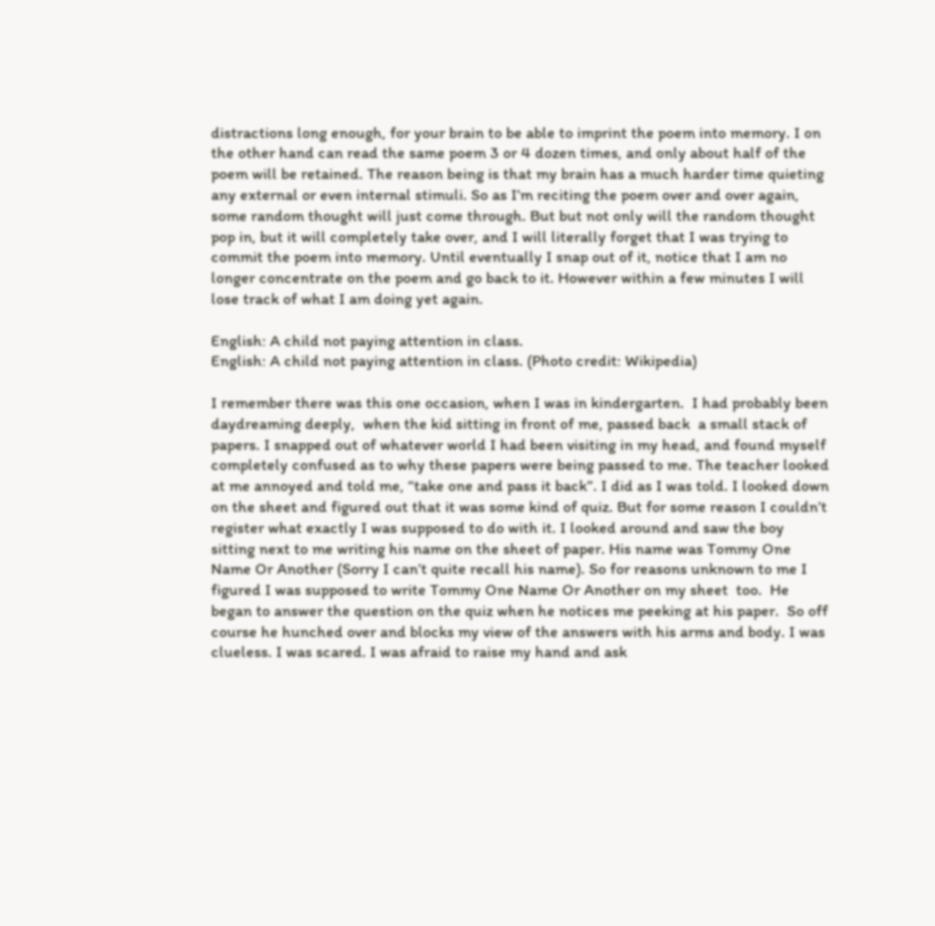distractions long enough, for your brain to be able to imprint the poem into memory. I on the other hand can read the same poem 3 or 4 dozen times, and only about half of the poem will be retained. The reason being is that my brain has a much harder time quieting any external or even internal stimuli. So as I’m reciting the poem over and over again, some random thought will just come through. But but not only will the random thought pop in, but it will completely take over, and I will literally forget that I was trying to commit the poem into memory. Until eventually I snap out of it, notice that I am no longer concentrate on the poem and go back to it. However within a few minutes I will lose track of what I am doing yet again.

English: A child not paying attention in class.
English: A child not paying attention in class. (Photo credit: Wikipedia)

I remember there was this one occasion, when I was in kindergarten.  I had probably been daydreaming deeply,  when the kid sitting in front of me, passed back  a small stack of papers. I snapped out of whatever world I had been visiting in my head, and found myself completely confused as to why these papers were being passed to me. The teacher looked at me annoyed and told me, “take one and pass it back”. I did as I was told. I looked down on the sheet and figured out that it was some kind of quiz. But for some reason I couldn’t register what exactly I was supposed to do with it. I looked around and saw the boy sitting next to me writing his name on the sheet of paper. His name was Tommy One Name Or Another (Sorry I can’t quite recall his name). So for reasons unknown to me I figured I was supposed to write Tommy One Name Or Another on my sheet  too.  He began to answer the question on the quiz when he notices me peeking at his paper.  So off course he hunched over and blocks my view of the answers with his arms and body. I was clueless. I was scared. I was afraid to raise my hand and ask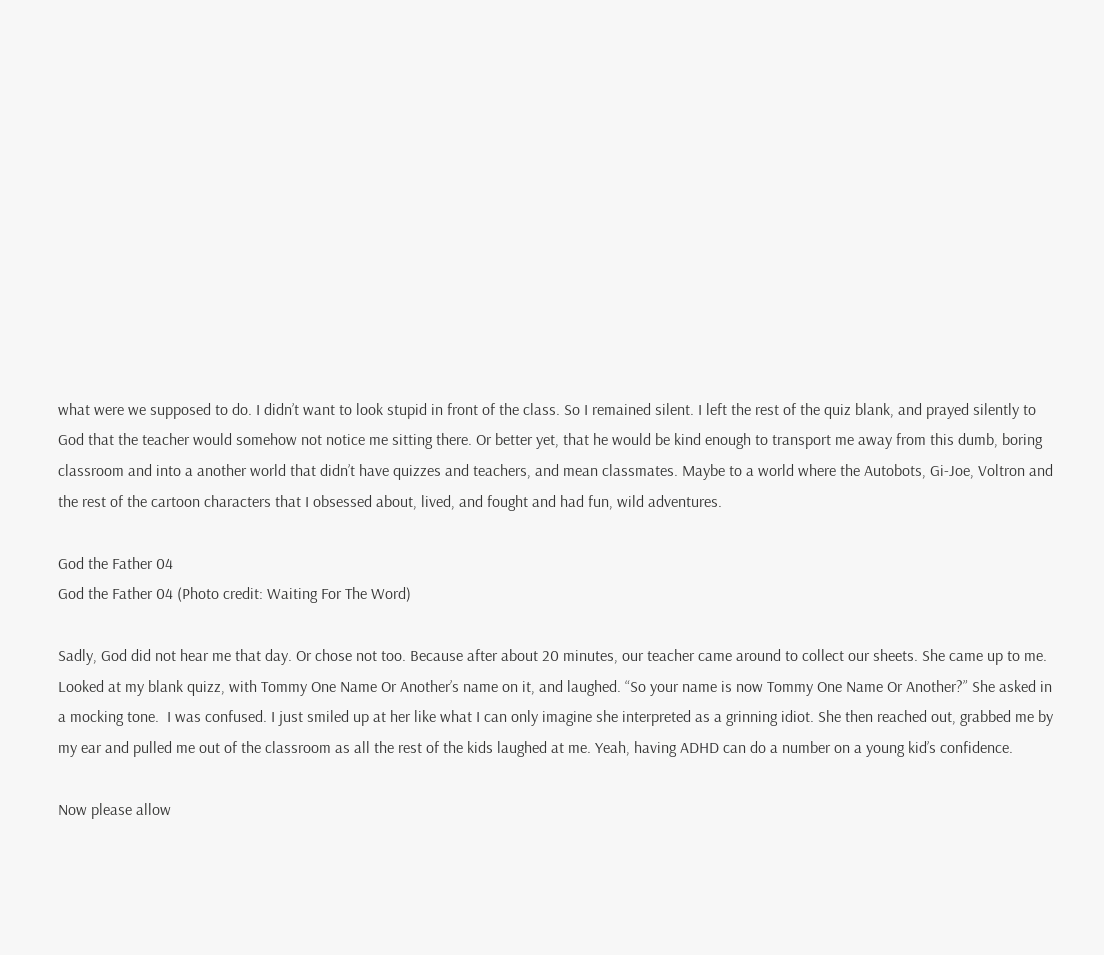what were we supposed to do. I didn’t want to look stupid in front of the class. So I remained silent. I left the rest of the quiz blank, and prayed silently to God that the teacher would somehow not notice me sitting there. Or better yet, that he would be kind enough to transport me away from this dumb, boring classroom and into a another world that didn’t have quizzes and teachers, and mean classmates. Maybe to a world where the Autobots, Gi-Joe, Voltron and the rest of the cartoon characters that I obsessed about, lived, and fought and had fun, wild adventures.

God the Father 04
God the Father 04 (Photo credit: Waiting For The Word)

Sadly, God did not hear me that day. Or chose not too. Because after about 20 minutes, our teacher came around to collect our sheets. She came up to me. Looked at my blank quizz, with Tommy One Name Or Another’s name on it, and laughed. “So your name is now Tommy One Name Or Another?” She asked in a mocking tone.  I was confused. I just smiled up at her like what I can only imagine she interpreted as a grinning idiot. She then reached out, grabbed me by my ear and pulled me out of the classroom as all the rest of the kids laughed at me. Yeah, having ADHD can do a number on a young kid’s confidence.

Now please allow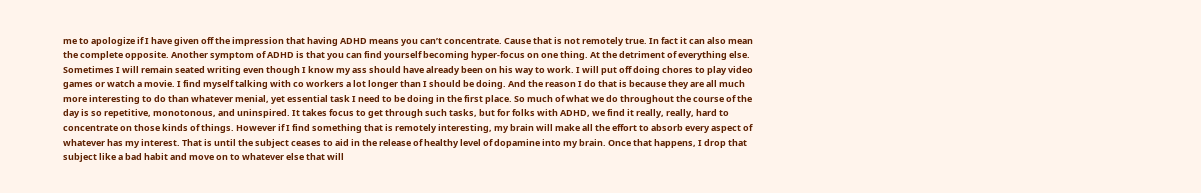me to apologize if I have given off the impression that having ADHD means you can’t concentrate. Cause that is not remotely true. In fact it can also mean the complete opposite. Another symptom of ADHD is that you can find yourself becoming hyper-focus on one thing. At the detriment of everything else. Sometimes I will remain seated writing even though I know my ass should have already been on his way to work. I will put off doing chores to play video games or watch a movie. I find myself talking with co workers a lot longer than I should be doing. And the reason I do that is because they are all much more interesting to do than whatever menial, yet essential task I need to be doing in the first place. So much of what we do throughout the course of the day is so repetitive, monotonous, and uninspired. It takes focus to get through such tasks, but for folks with ADHD, we find it really, really, hard to concentrate on those kinds of things. However if I find something that is remotely interesting, my brain will make all the effort to absorb every aspect of whatever has my interest. That is until the subject ceases to aid in the release of healthy level of dopamine into my brain. Once that happens, I drop that subject like a bad habit and move on to whatever else that will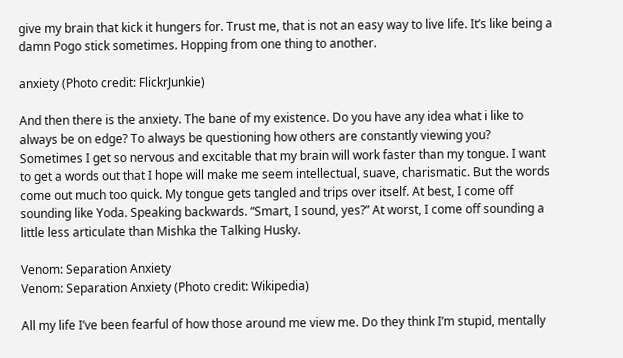give my brain that kick it hungers for. Trust me, that is not an easy way to live life. It’s like being a damn Pogo stick sometimes. Hopping from one thing to another.

anxiety (Photo credit: FlickrJunkie)

And then there is the anxiety. The bane of my existence. Do you have any idea what i like to always be on edge? To always be questioning how others are constantly viewing you? Sometimes I get so nervous and excitable that my brain will work faster than my tongue. I want to get a words out that I hope will make me seem intellectual, suave, charismatic. But the words come out much too quick. My tongue gets tangled and trips over itself. At best, I come off sounding like Yoda. Speaking backwards. “Smart, I sound, yes?” At worst, I come off sounding a little less articulate than Mishka the Talking Husky.

Venom: Separation Anxiety
Venom: Separation Anxiety (Photo credit: Wikipedia)

All my life I’ve been fearful of how those around me view me. Do they think I’m stupid, mentally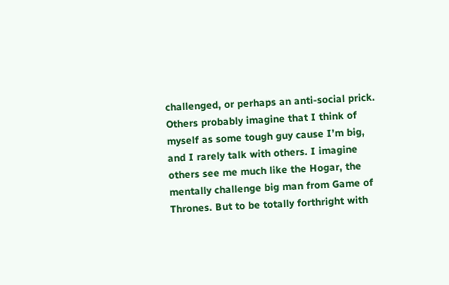challenged, or perhaps an anti-social prick. Others probably imagine that I think of myself as some tough guy cause I’m big, and I rarely talk with others. I imagine others see me much like the Hogar, the mentally challenge big man from Game of Thrones. But to be totally forthright with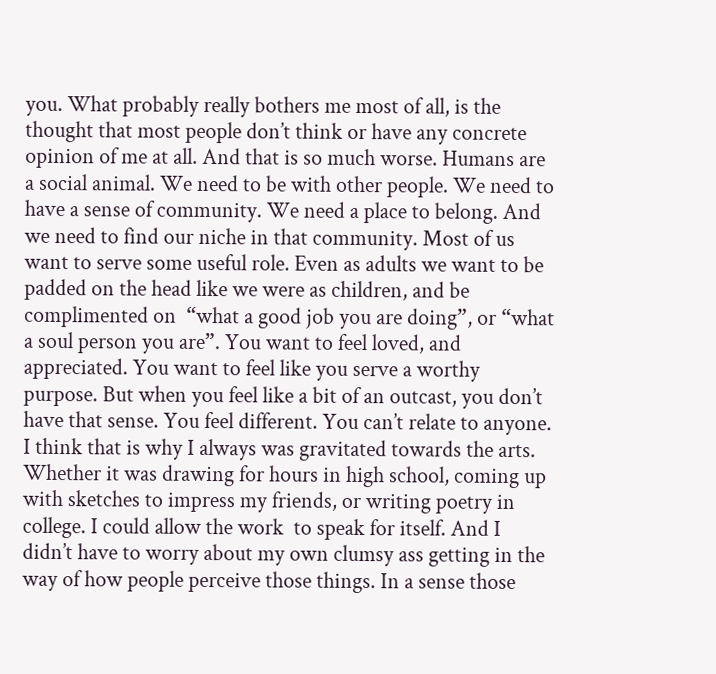you. What probably really bothers me most of all, is the thought that most people don’t think or have any concrete opinion of me at all. And that is so much worse. Humans are a social animal. We need to be with other people. We need to have a sense of community. We need a place to belong. And we need to find our niche in that community. Most of us want to serve some useful role. Even as adults we want to be padded on the head like we were as children, and be complimented on  “what a good job you are doing”, or “what a soul person you are”. You want to feel loved, and appreciated. You want to feel like you serve a worthy purpose. But when you feel like a bit of an outcast, you don’t have that sense. You feel different. You can’t relate to anyone.  I think that is why I always was gravitated towards the arts. Whether it was drawing for hours in high school, coming up with sketches to impress my friends, or writing poetry in college. I could allow the work  to speak for itself. And I didn’t have to worry about my own clumsy ass getting in the way of how people perceive those things. In a sense those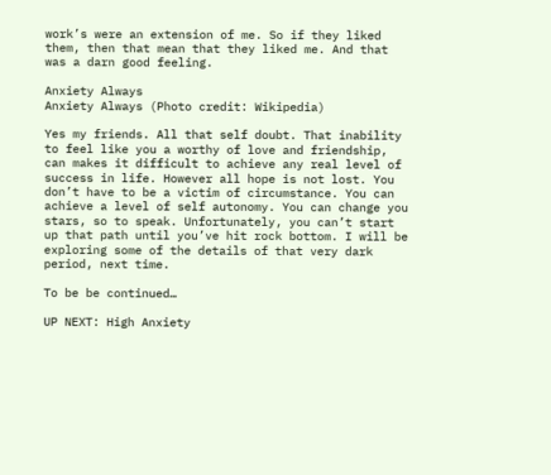work’s were an extension of me. So if they liked them, then that mean that they liked me. And that was a darn good feeling.

Anxiety Always
Anxiety Always (Photo credit: Wikipedia)

Yes my friends. All that self doubt. That inability to feel like you a worthy of love and friendship, can makes it difficult to achieve any real level of success in life. However all hope is not lost. You don’t have to be a victim of circumstance. You can achieve a level of self autonomy. You can change you stars, so to speak. Unfortunately, you can’t start up that path until you’ve hit rock bottom. I will be exploring some of the details of that very dark period, next time.

To be be continued…

UP NEXT: High Anxiety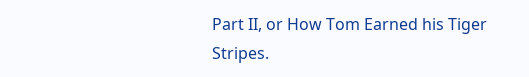Part II, or How Tom Earned his Tiger Stripes.